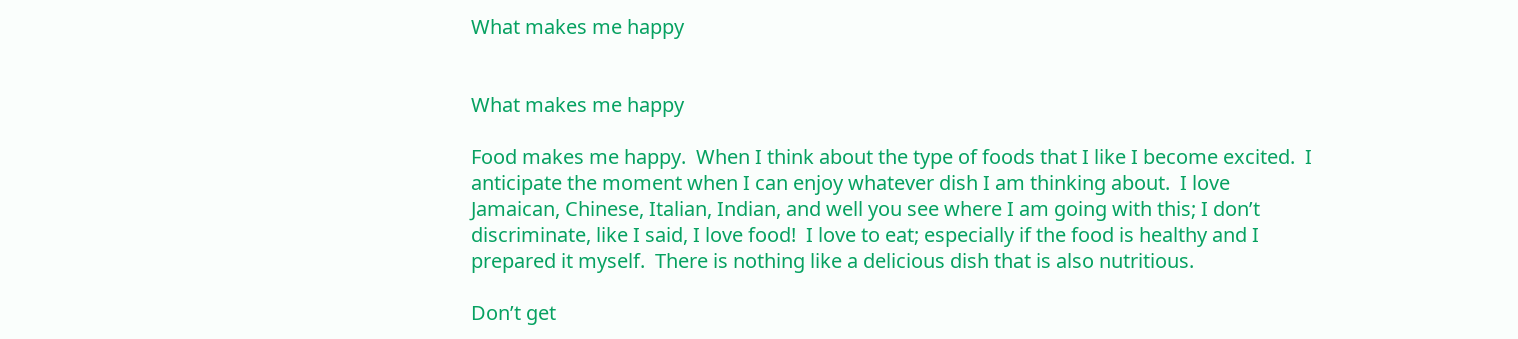What makes me happy


What makes me happy

Food makes me happy.  When I think about the type of foods that I like I become excited.  I anticipate the moment when I can enjoy whatever dish I am thinking about.  I love Jamaican, Chinese, Italian, Indian, and well you see where I am going with this; I don’t discriminate, like I said, I love food!  I love to eat; especially if the food is healthy and I prepared it myself.  There is nothing like a delicious dish that is also nutritious.

Don’t get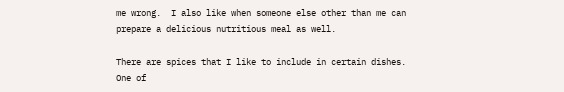me wrong.  I also like when someone else other than me can prepare a delicious nutritious meal as well.

There are spices that I like to include in certain dishes.  One of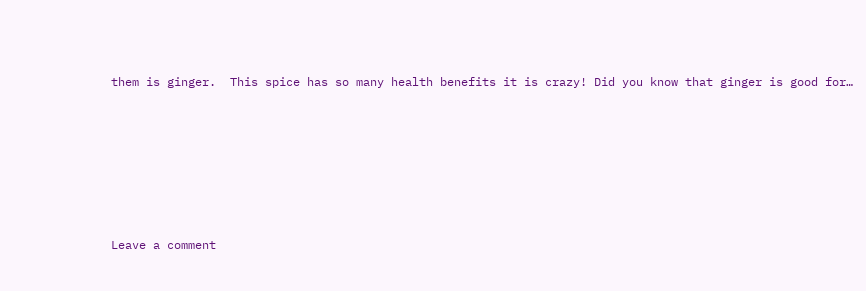them is ginger.  This spice has so many health benefits it is crazy! Did you know that ginger is good for…







Leave a comment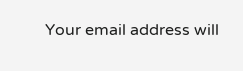Your email address will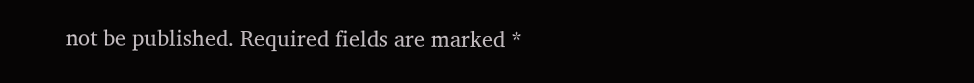not be published. Required fields are marked *